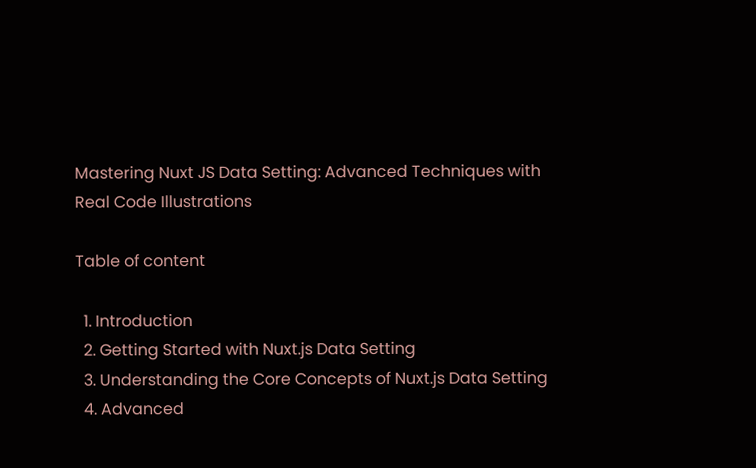Mastering Nuxt JS Data Setting: Advanced Techniques with Real Code Illustrations

Table of content

  1. Introduction
  2. Getting Started with Nuxt.js Data Setting
  3. Understanding the Core Concepts of Nuxt.js Data Setting
  4. Advanced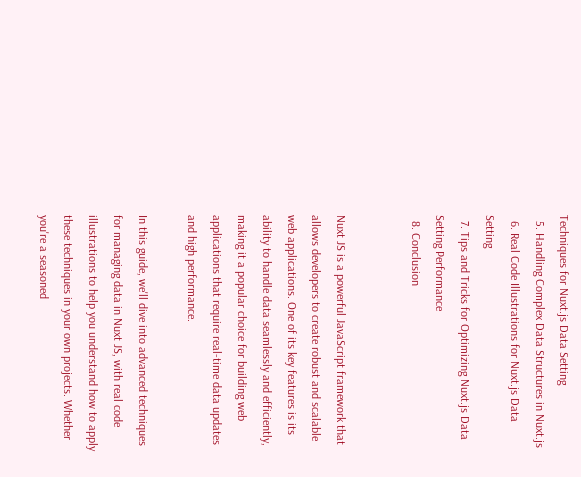Techniques for Nuxt.js Data Setting
  5. Handling Complex Data Structures in Nuxt.js
  6. Real Code Illustrations for Nuxt.js Data Setting
  7. Tips and Tricks for Optimizing Nuxt.js Data Setting Performance
  8. Conclusion


Nuxt JS is a powerful JavaScript framework that allows developers to create robust and scalable web applications. One of its key features is its ability to handle data seamlessly and efficiently, making it a popular choice for building web applications that require real-time data updates and high performance.

In this guide, we'll dive into advanced techniques for managing data in Nuxt JS, with real code illustrations to help you understand how to apply these techniques in your own projects. Whether you're a seasoned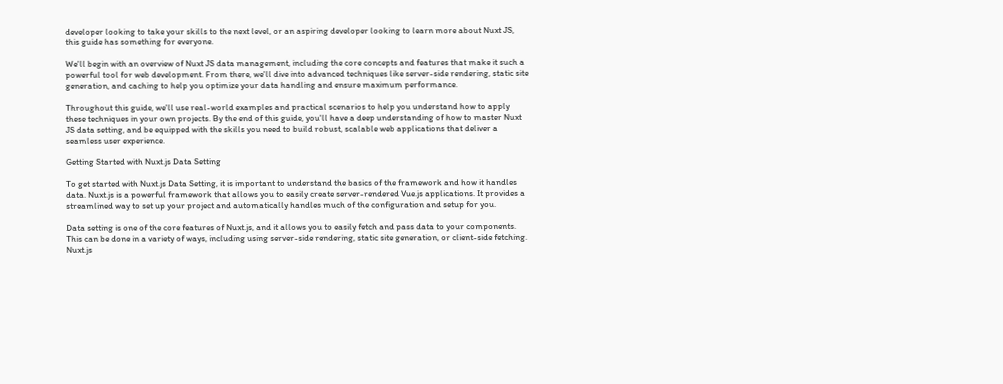developer looking to take your skills to the next level, or an aspiring developer looking to learn more about Nuxt JS, this guide has something for everyone.

We'll begin with an overview of Nuxt JS data management, including the core concepts and features that make it such a powerful tool for web development. From there, we'll dive into advanced techniques like server-side rendering, static site generation, and caching to help you optimize your data handling and ensure maximum performance.

Throughout this guide, we'll use real-world examples and practical scenarios to help you understand how to apply these techniques in your own projects. By the end of this guide, you'll have a deep understanding of how to master Nuxt JS data setting, and be equipped with the skills you need to build robust, scalable web applications that deliver a seamless user experience.

Getting Started with Nuxt.js Data Setting

To get started with Nuxt.js Data Setting, it is important to understand the basics of the framework and how it handles data. Nuxt.js is a powerful framework that allows you to easily create server-rendered Vue.js applications. It provides a streamlined way to set up your project and automatically handles much of the configuration and setup for you.

Data setting is one of the core features of Nuxt.js, and it allows you to easily fetch and pass data to your components. This can be done in a variety of ways, including using server-side rendering, static site generation, or client-side fetching. Nuxt.js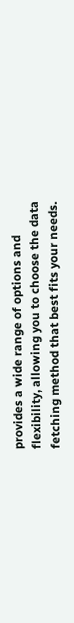provides a wide range of options and flexibility, allowing you to choose the data fetching method that best fits your needs.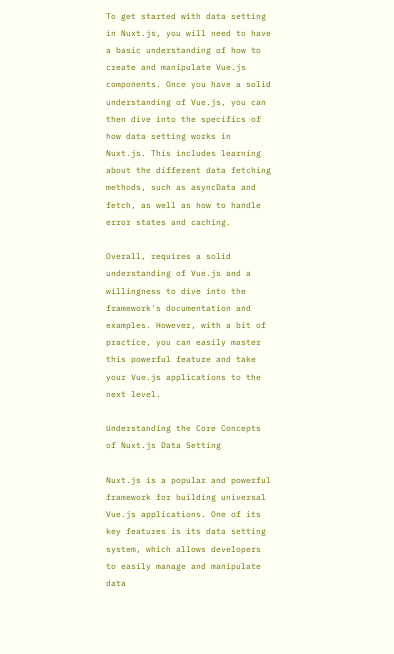To get started with data setting in Nuxt.js, you will need to have a basic understanding of how to create and manipulate Vue.js components. Once you have a solid understanding of Vue.js, you can then dive into the specifics of how data setting works in Nuxt.js. This includes learning about the different data fetching methods, such as asyncData and fetch, as well as how to handle error states and caching.

Overall, requires a solid understanding of Vue.js and a willingness to dive into the framework's documentation and examples. However, with a bit of practice, you can easily master this powerful feature and take your Vue.js applications to the next level.

Understanding the Core Concepts of Nuxt.js Data Setting

Nuxt.js is a popular and powerful framework for building universal Vue.js applications. One of its key features is its data setting system, which allows developers to easily manage and manipulate data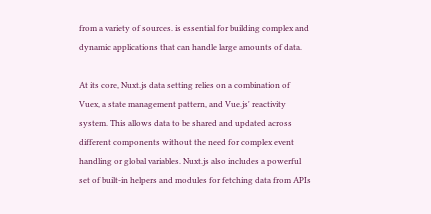from a variety of sources. is essential for building complex and dynamic applications that can handle large amounts of data.

At its core, Nuxt.js data setting relies on a combination of Vuex, a state management pattern, and Vue.js' reactivity system. This allows data to be shared and updated across different components without the need for complex event handling or global variables. Nuxt.js also includes a powerful set of built-in helpers and modules for fetching data from APIs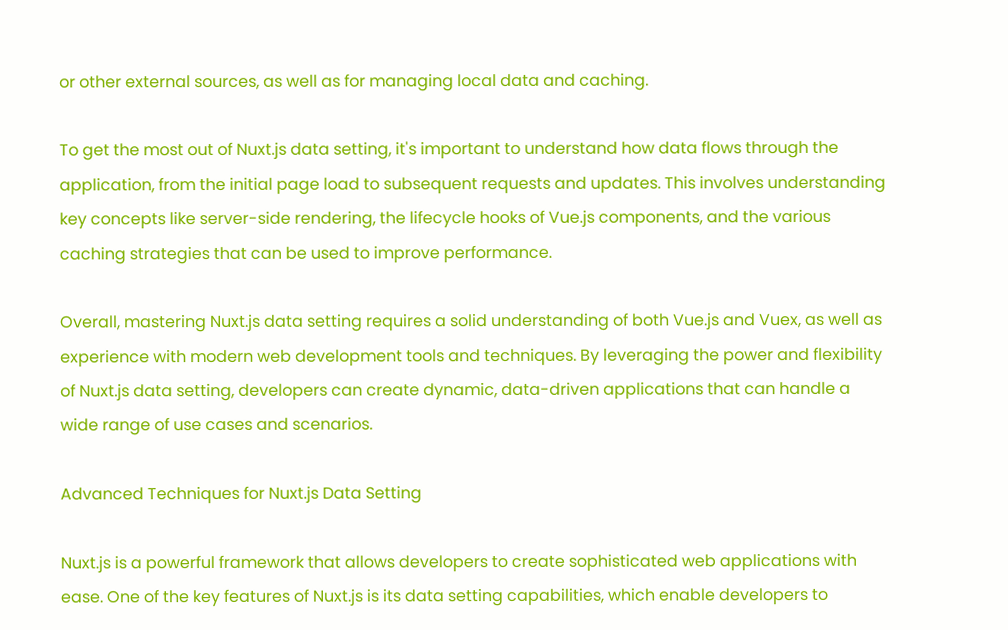or other external sources, as well as for managing local data and caching.

To get the most out of Nuxt.js data setting, it's important to understand how data flows through the application, from the initial page load to subsequent requests and updates. This involves understanding key concepts like server-side rendering, the lifecycle hooks of Vue.js components, and the various caching strategies that can be used to improve performance.

Overall, mastering Nuxt.js data setting requires a solid understanding of both Vue.js and Vuex, as well as experience with modern web development tools and techniques. By leveraging the power and flexibility of Nuxt.js data setting, developers can create dynamic, data-driven applications that can handle a wide range of use cases and scenarios.

Advanced Techniques for Nuxt.js Data Setting

Nuxt.js is a powerful framework that allows developers to create sophisticated web applications with ease. One of the key features of Nuxt.js is its data setting capabilities, which enable developers to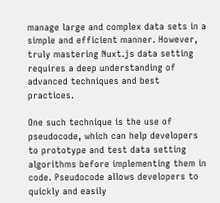manage large and complex data sets in a simple and efficient manner. However, truly mastering Nuxt.js data setting requires a deep understanding of advanced techniques and best practices.

One such technique is the use of pseudocode, which can help developers to prototype and test data setting algorithms before implementing them in code. Pseudocode allows developers to quickly and easily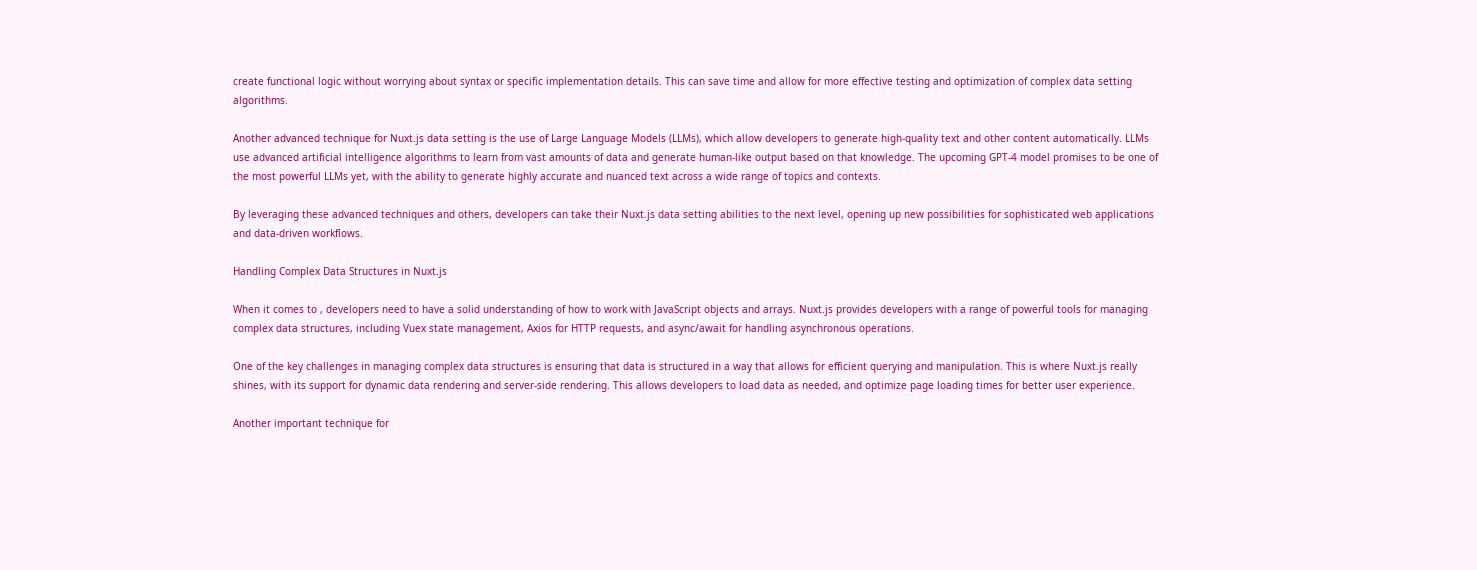create functional logic without worrying about syntax or specific implementation details. This can save time and allow for more effective testing and optimization of complex data setting algorithms.

Another advanced technique for Nuxt.js data setting is the use of Large Language Models (LLMs), which allow developers to generate high-quality text and other content automatically. LLMs use advanced artificial intelligence algorithms to learn from vast amounts of data and generate human-like output based on that knowledge. The upcoming GPT-4 model promises to be one of the most powerful LLMs yet, with the ability to generate highly accurate and nuanced text across a wide range of topics and contexts.

By leveraging these advanced techniques and others, developers can take their Nuxt.js data setting abilities to the next level, opening up new possibilities for sophisticated web applications and data-driven workflows.

Handling Complex Data Structures in Nuxt.js

When it comes to , developers need to have a solid understanding of how to work with JavaScript objects and arrays. Nuxt.js provides developers with a range of powerful tools for managing complex data structures, including Vuex state management, Axios for HTTP requests, and async/await for handling asynchronous operations.

One of the key challenges in managing complex data structures is ensuring that data is structured in a way that allows for efficient querying and manipulation. This is where Nuxt.js really shines, with its support for dynamic data rendering and server-side rendering. This allows developers to load data as needed, and optimize page loading times for better user experience.

Another important technique for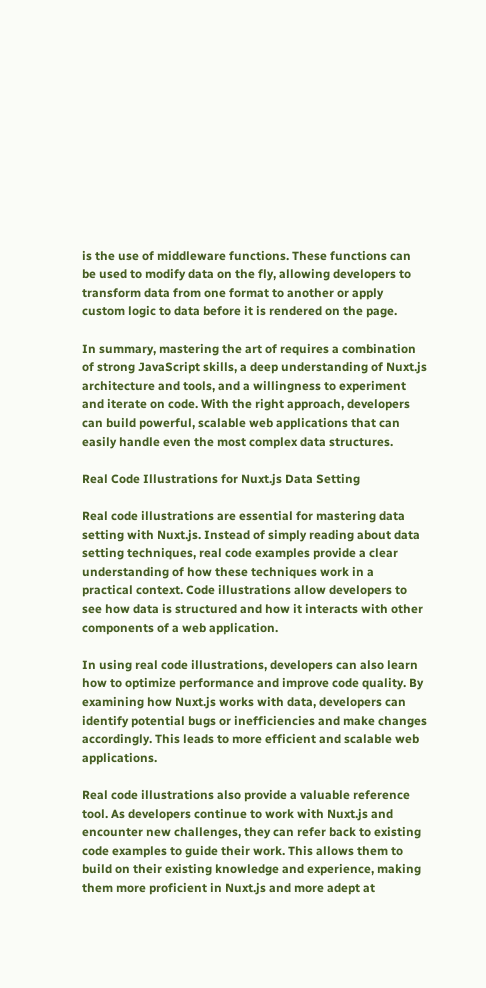is the use of middleware functions. These functions can be used to modify data on the fly, allowing developers to transform data from one format to another or apply custom logic to data before it is rendered on the page.

In summary, mastering the art of requires a combination of strong JavaScript skills, a deep understanding of Nuxt.js architecture and tools, and a willingness to experiment and iterate on code. With the right approach, developers can build powerful, scalable web applications that can easily handle even the most complex data structures.

Real Code Illustrations for Nuxt.js Data Setting

Real code illustrations are essential for mastering data setting with Nuxt.js. Instead of simply reading about data setting techniques, real code examples provide a clear understanding of how these techniques work in a practical context. Code illustrations allow developers to see how data is structured and how it interacts with other components of a web application.

In using real code illustrations, developers can also learn how to optimize performance and improve code quality. By examining how Nuxt.js works with data, developers can identify potential bugs or inefficiencies and make changes accordingly. This leads to more efficient and scalable web applications.

Real code illustrations also provide a valuable reference tool. As developers continue to work with Nuxt.js and encounter new challenges, they can refer back to existing code examples to guide their work. This allows them to build on their existing knowledge and experience, making them more proficient in Nuxt.js and more adept at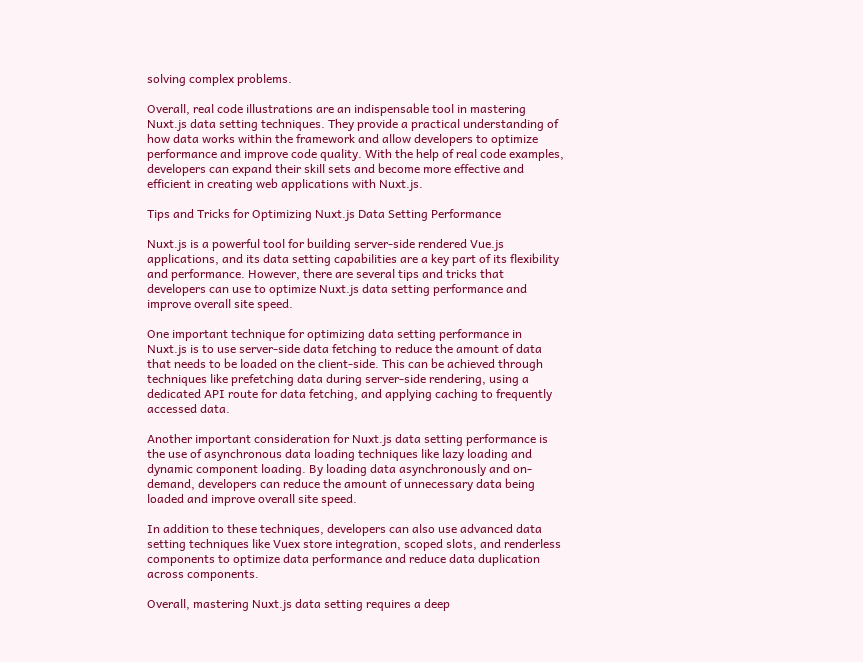solving complex problems.

Overall, real code illustrations are an indispensable tool in mastering Nuxt.js data setting techniques. They provide a practical understanding of how data works within the framework and allow developers to optimize performance and improve code quality. With the help of real code examples, developers can expand their skill sets and become more effective and efficient in creating web applications with Nuxt.js.

Tips and Tricks for Optimizing Nuxt.js Data Setting Performance

Nuxt.js is a powerful tool for building server-side rendered Vue.js applications, and its data setting capabilities are a key part of its flexibility and performance. However, there are several tips and tricks that developers can use to optimize Nuxt.js data setting performance and improve overall site speed.

One important technique for optimizing data setting performance in Nuxt.js is to use server-side data fetching to reduce the amount of data that needs to be loaded on the client-side. This can be achieved through techniques like prefetching data during server-side rendering, using a dedicated API route for data fetching, and applying caching to frequently accessed data.

Another important consideration for Nuxt.js data setting performance is the use of asynchronous data loading techniques like lazy loading and dynamic component loading. By loading data asynchronously and on-demand, developers can reduce the amount of unnecessary data being loaded and improve overall site speed.

In addition to these techniques, developers can also use advanced data setting techniques like Vuex store integration, scoped slots, and renderless components to optimize data performance and reduce data duplication across components.

Overall, mastering Nuxt.js data setting requires a deep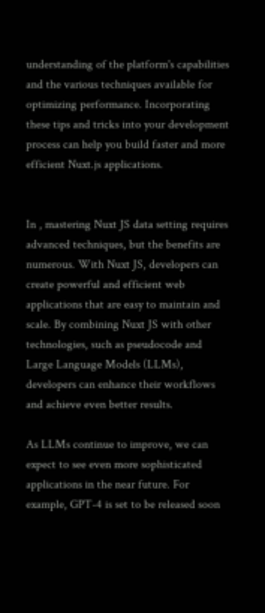understanding of the platform's capabilities and the various techniques available for optimizing performance. Incorporating these tips and tricks into your development process can help you build faster and more efficient Nuxt.js applications.


In , mastering Nuxt JS data setting requires advanced techniques, but the benefits are numerous. With Nuxt JS, developers can create powerful and efficient web applications that are easy to maintain and scale. By combining Nuxt JS with other technologies, such as pseudocode and Large Language Models (LLMs), developers can enhance their workflows and achieve even better results.

As LLMs continue to improve, we can expect to see even more sophisticated applications in the near future. For example, GPT-4 is set to be released soon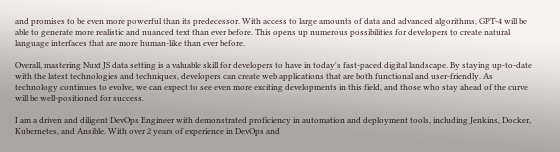and promises to be even more powerful than its predecessor. With access to large amounts of data and advanced algorithms, GPT-4 will be able to generate more realistic and nuanced text than ever before. This opens up numerous possibilities for developers to create natural language interfaces that are more human-like than ever before.

Overall, mastering Nuxt JS data setting is a valuable skill for developers to have in today's fast-paced digital landscape. By staying up-to-date with the latest technologies and techniques, developers can create web applications that are both functional and user-friendly. As technology continues to evolve, we can expect to see even more exciting developments in this field, and those who stay ahead of the curve will be well-positioned for success.

I am a driven and diligent DevOps Engineer with demonstrated proficiency in automation and deployment tools, including Jenkins, Docker, Kubernetes, and Ansible. With over 2 years of experience in DevOps and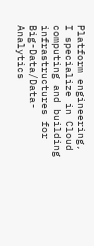Platform engineering, I specialize in Cloud computing and building infrastructures for Big-Data/Data-Analytics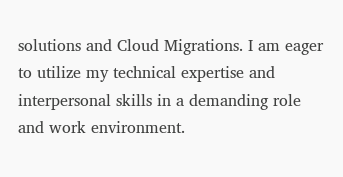solutions and Cloud Migrations. I am eager to utilize my technical expertise and interpersonal skills in a demanding role and work environment.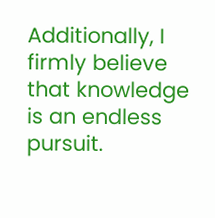Additionally, I firmly believe that knowledge is an endless pursuit.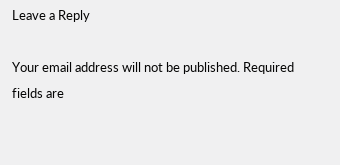Leave a Reply

Your email address will not be published. Required fields are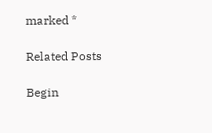marked *

Related Posts

Begin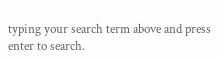typing your search term above and press enter to search.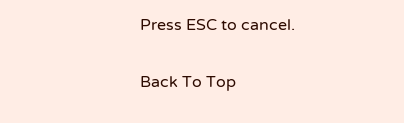Press ESC to cancel.

Back To Top